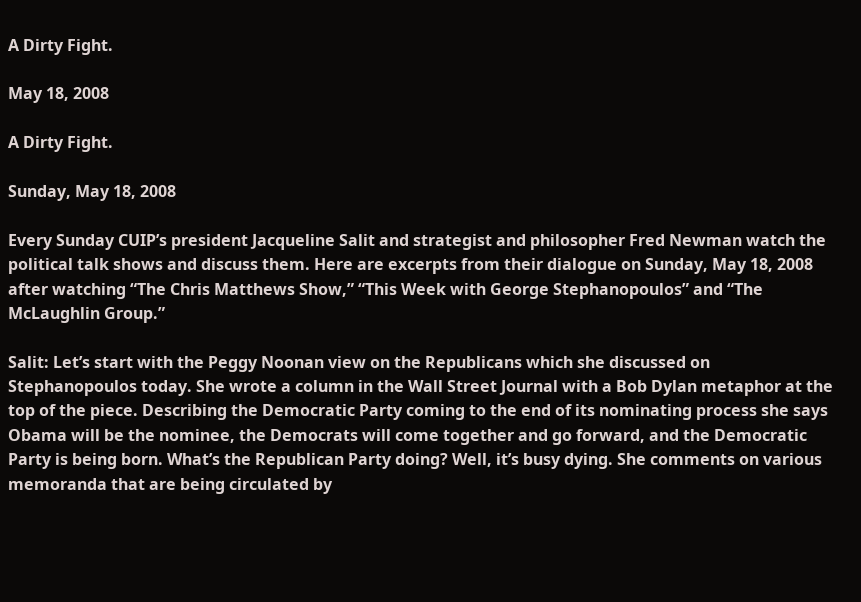A Dirty Fight.

May 18, 2008

A Dirty Fight.

Sunday, May 18, 2008

Every Sunday CUIP’s president Jacqueline Salit and strategist and philosopher Fred Newman watch the political talk shows and discuss them. Here are excerpts from their dialogue on Sunday, May 18, 2008 after watching “The Chris Matthews Show,” “This Week with George Stephanopoulos” and “The McLaughlin Group.”

Salit: Let’s start with the Peggy Noonan view on the Republicans which she discussed on Stephanopoulos today. She wrote a column in the Wall Street Journal with a Bob Dylan metaphor at the top of the piece. Describing the Democratic Party coming to the end of its nominating process she says Obama will be the nominee, the Democrats will come together and go forward, and the Democratic Party is being born. What’s the Republican Party doing? Well, it’s busy dying. She comments on various memoranda that are being circulated by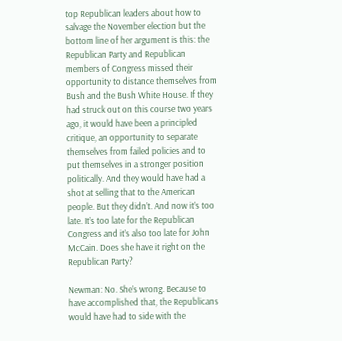top Republican leaders about how to salvage the November election but the bottom line of her argument is this: the Republican Party and Republican members of Congress missed their opportunity to distance themselves from Bush and the Bush White House. If they had struck out on this course two years ago, it would have been a principled critique, an opportunity to separate themselves from failed policies and to put themselves in a stronger position politically. And they would have had a shot at selling that to the American people. But they didn’t. And now it’s too late. It’s too late for the Republican Congress and it’s also too late for John McCain. Does she have it right on the Republican Party?

Newman: No. She’s wrong. Because to have accomplished that, the Republicans would have had to side with the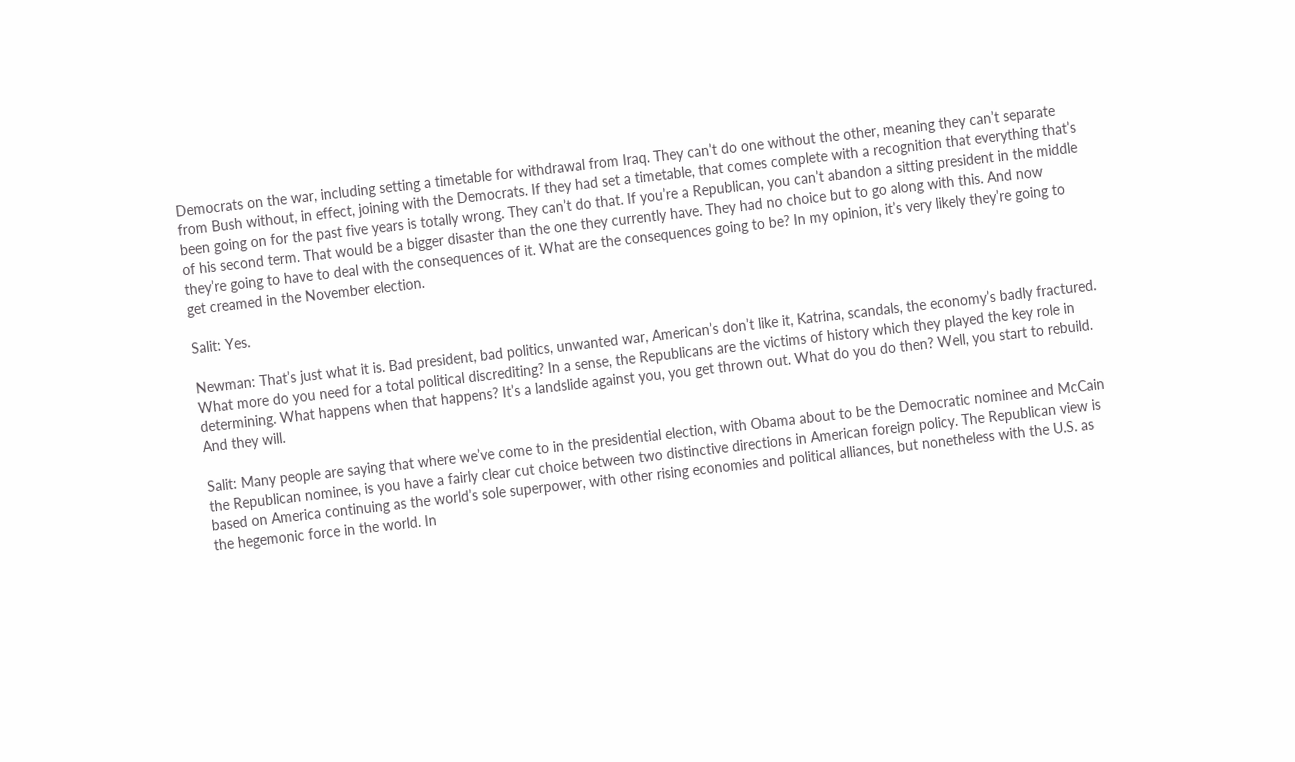Democrats on the war, including setting a timetable for withdrawal from Iraq. They can’t do one without the other, meaning they can’t separate from Bush without, in effect, joining with the Democrats. If they had set a timetable, that comes complete with a recognition that everything that’s been going on for the past five years is totally wrong. They can’t do that. If you’re a Republican, you can’t abandon a sitting president in the middle of his second term. That would be a bigger disaster than the one they currently have. They had no choice but to go along with this. And now they’re going to have to deal with the consequences of it. What are the consequences going to be? In my opinion, it’s very likely they’re going to get creamed in the November election.

Salit: Yes.

Newman: That’s just what it is. Bad president, bad politics, unwanted war, American’s don’t like it, Katrina, scandals, the economy’s badly fractured. What more do you need for a total political discrediting? In a sense, the Republicans are the victims of history which they played the key role in determining. What happens when that happens? It’s a landslide against you, you get thrown out. What do you do then? Well, you start to rebuild. And they will.

Salit: Many people are saying that where we’ve come to in the presidential election, with Obama about to be the Democratic nominee and McCain the Republican nominee, is you have a fairly clear cut choice between two distinctive directions in American foreign policy. The Republican view is based on America continuing as the world’s sole superpower, with other rising economies and political alliances, but nonetheless with the U.S. as the hegemonic force in the world. In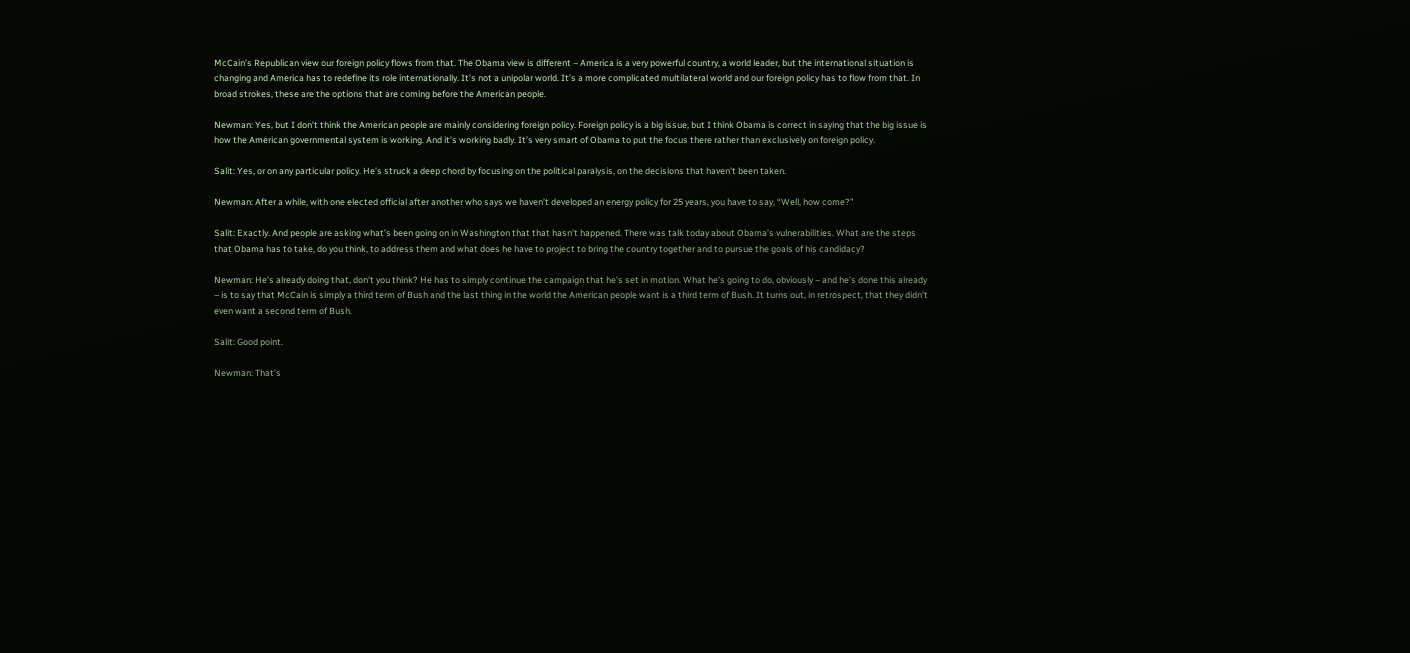McCain’s Republican view our foreign policy flows from that. The Obama view is different – America is a very powerful country, a world leader, but the international situation is changing and America has to redefine its role internationally. It’s not a unipolar world. It’s a more complicated multilateral world and our foreign policy has to flow from that. In broad strokes, these are the options that are coming before the American people.

Newman: Yes, but I don’t think the American people are mainly considering foreign policy. Foreign policy is a big issue, but I think Obama is correct in saying that the big issue is how the American governmental system is working. And it’s working badly. It’s very smart of Obama to put the focus there rather than exclusively on foreign policy.

Salit: Yes, or on any particular policy. He’s struck a deep chord by focusing on the political paralysis, on the decisions that haven’t been taken.

Newman: After a while, with one elected official after another who says we haven’t developed an energy policy for 25 years, you have to say, “Well, how come?”

Salit: Exactly. And people are asking what’s been going on in Washington that that hasn’t happened. There was talk today about Obama’s vulnerabilities. What are the steps that Obama has to take, do you think, to address them and what does he have to project to bring the country together and to pursue the goals of his candidacy?

Newman: He’s already doing that, don’t you think? He has to simply continue the campaign that he’s set in motion. What he’s going to do, obviously – and he’s done this already – is to say that McCain is simply a third term of Bush and the last thing in the world the American people want is a third term of Bush. It turns out, in retrospect, that they didn’t even want a second term of Bush.

Salit: Good point.

Newman: That’s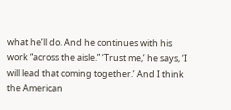what he’ll do. And he continues with his work “across the aisle.” ‘Trust me,’ he says, ‘I will lead that coming together.’ And I think the American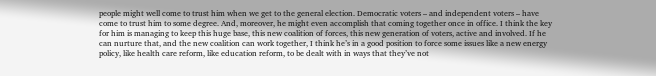people might well come to trust him when we get to the general election. Democratic voters – and independent voters – have come to trust him to some degree. And, moreover, he might even accomplish that coming together once in office. I think the key for him is managing to keep this huge base, this new coalition of forces, this new generation of voters, active and involved. If he can nurture that, and the new coalition can work together, I think he’s in a good position to force some issues like a new energy policy, like health care reform, like education reform, to be dealt with in ways that they’ve not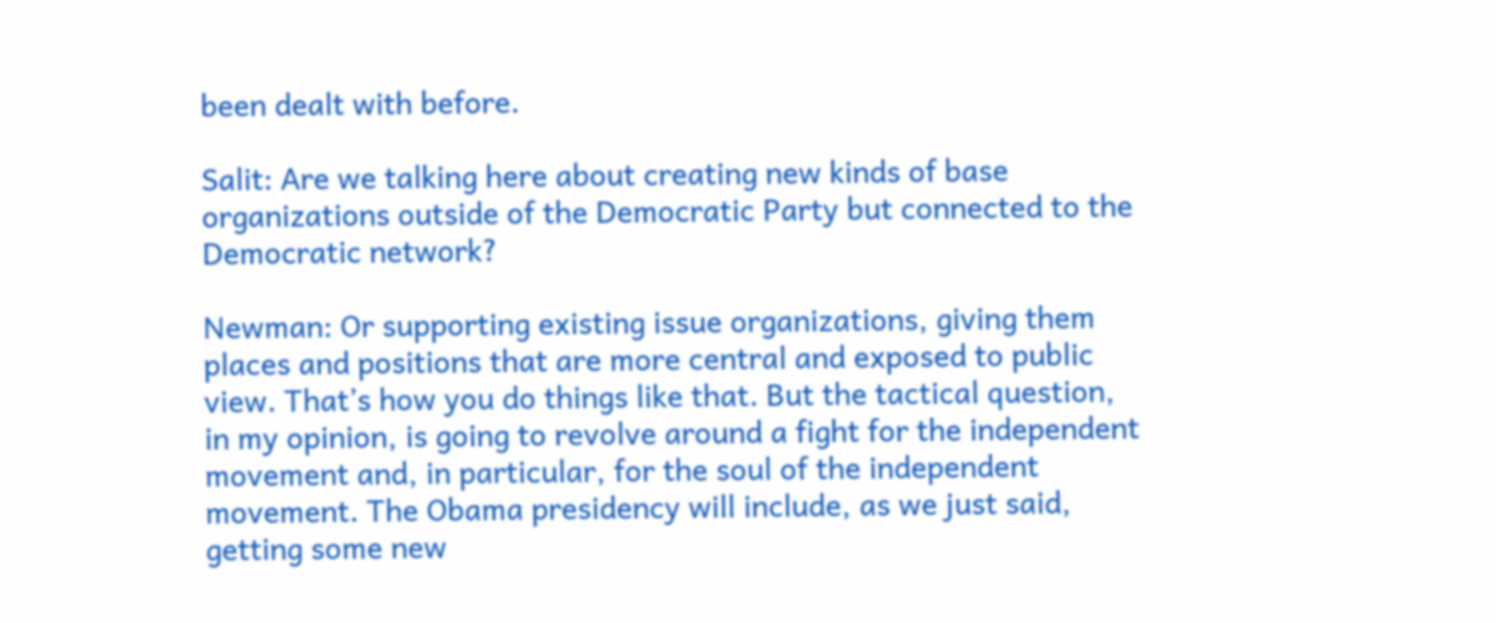been dealt with before.

Salit: Are we talking here about creating new kinds of base organizations outside of the Democratic Party but connected to the Democratic network?

Newman: Or supporting existing issue organizations, giving them places and positions that are more central and exposed to public view. That’s how you do things like that. But the tactical question, in my opinion, is going to revolve around a fight for the independent movement and, in particular, for the soul of the independent movement. The Obama presidency will include, as we just said, getting some new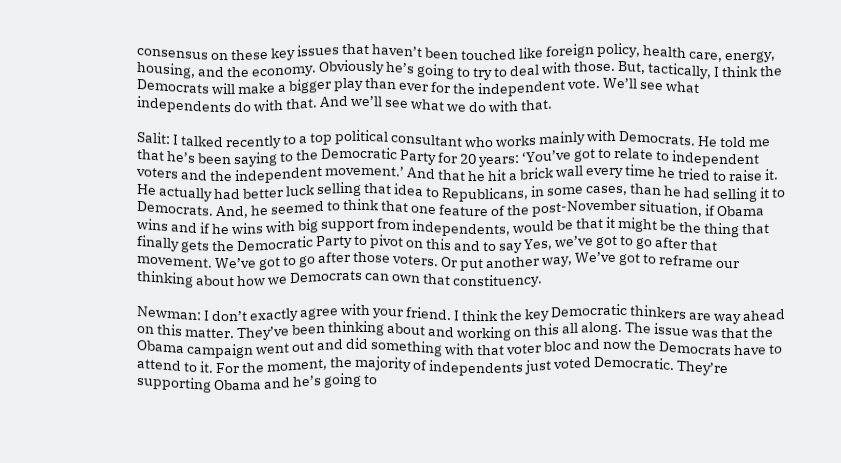consensus on these key issues that haven’t been touched like foreign policy, health care, energy, housing, and the economy. Obviously he’s going to try to deal with those. But, tactically, I think the Democrats will make a bigger play than ever for the independent vote. We’ll see what independents do with that. And we’ll see what we do with that.

Salit: I talked recently to a top political consultant who works mainly with Democrats. He told me that he’s been saying to the Democratic Party for 20 years: ‘You’ve got to relate to independent voters and the independent movement.’ And that he hit a brick wall every time he tried to raise it. He actually had better luck selling that idea to Republicans, in some cases, than he had selling it to Democrats. And, he seemed to think that one feature of the post-November situation, if Obama wins and if he wins with big support from independents, would be that it might be the thing that finally gets the Democratic Party to pivot on this and to say Yes, we’ve got to go after that movement. We’ve got to go after those voters. Or put another way, We’ve got to reframe our thinking about how we Democrats can own that constituency.

Newman: I don’t exactly agree with your friend. I think the key Democratic thinkers are way ahead on this matter. They’ve been thinking about and working on this all along. The issue was that the Obama campaign went out and did something with that voter bloc and now the Democrats have to attend to it. For the moment, the majority of independents just voted Democratic. They’re supporting Obama and he’s going to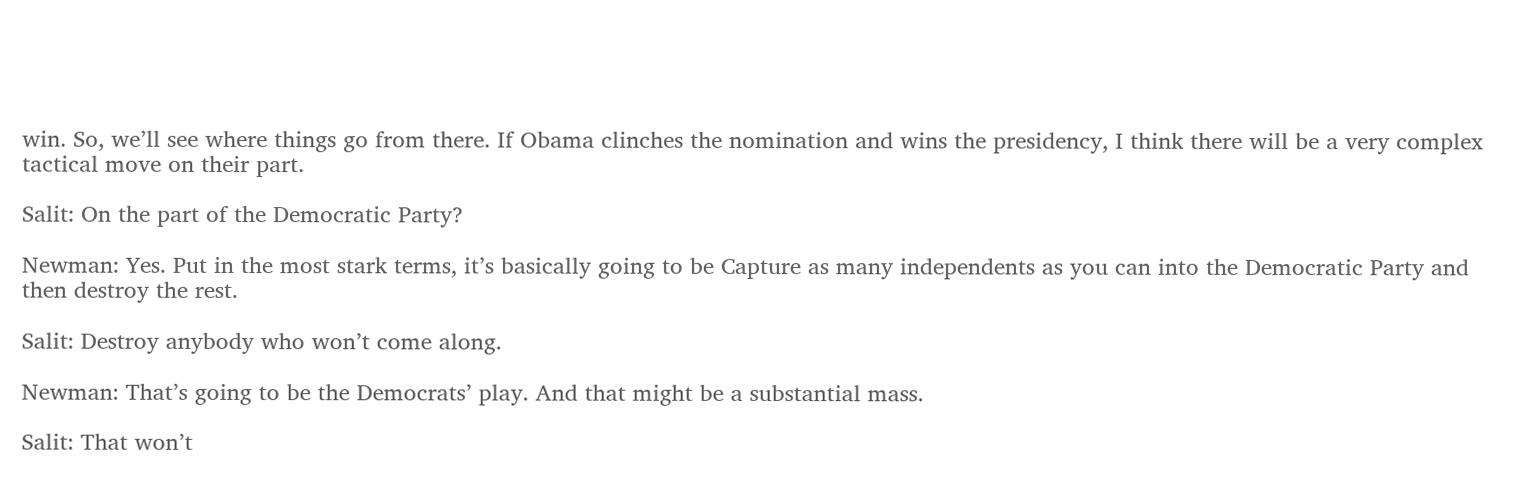win. So, we’ll see where things go from there. If Obama clinches the nomination and wins the presidency, I think there will be a very complex tactical move on their part.

Salit: On the part of the Democratic Party?

Newman: Yes. Put in the most stark terms, it’s basically going to be Capture as many independents as you can into the Democratic Party and then destroy the rest.

Salit: Destroy anybody who won’t come along.

Newman: That’s going to be the Democrats’ play. And that might be a substantial mass.

Salit: That won’t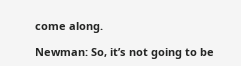come along.

Newman: So, it’s not going to be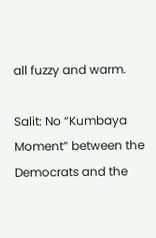all fuzzy and warm.

Salit: No “Kumbaya Moment” between the Democrats and the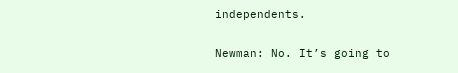independents.

Newman: No. It’s going to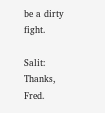be a dirty fight.

Salit: Thanks, Fred.